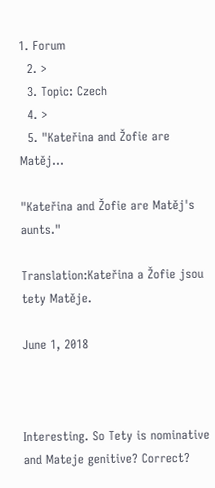1. Forum
  2. >
  3. Topic: Czech
  4. >
  5. "Kateřina and Žofie are Matěj…

"Kateřina and Žofie are Matěj's aunts."

Translation:Kateřina a Žofie jsou tety Matěje.

June 1, 2018



Interesting. So Tety is nominative and Mateje genitive? Correct?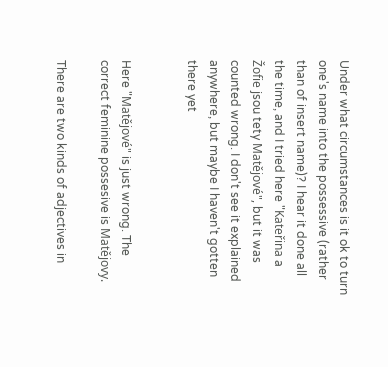Under what circumstances is it ok to turn one's name into the possessive (rather than of insert name)? I hear it done all the time, and I tried here "Kateřina a Žofie jsou tety Matějové", but it was counted wrong. I don't see it explained anywhere, but maybe I haven't gotten there yet


Here "Matějové" is just wrong. The correct feminine possesive is Matějovy.

There are two kinds of adjectives in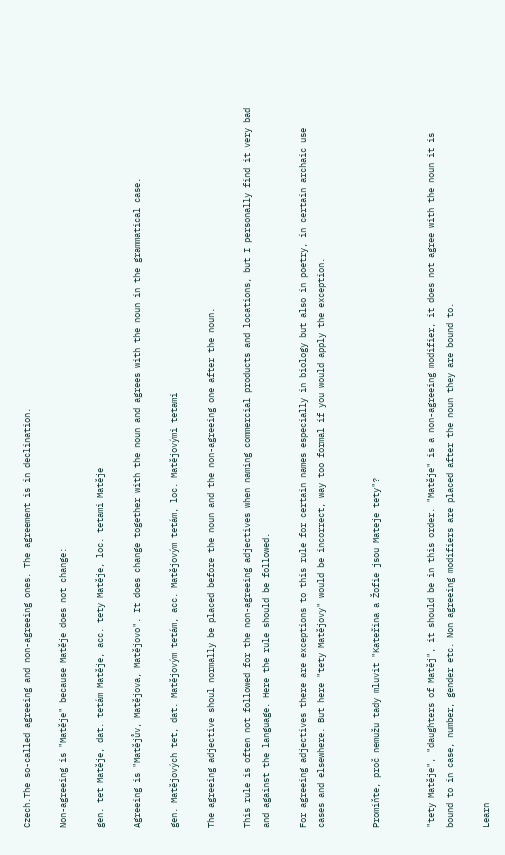Czech.The so-called agreeing and non-agreeing ones. The agreement is in declination.

Non-agreeing is "Matěje" because Matěje does not change:

gen. tet Matěje, dat. tetám Matěje, acc. tety Matěje, loc. tetami Matěje

Agreeing is "Matějův, Matějova, Matějovo". It does change together with the noun and agrees with the noun in the grammatical case.

gen. Matějových tet, dat. Matějovým tetám, acc. Matějovým tetám, loc. Matějovými tetami

The agreeing adjective shoul normally be placed before the noun and the non-agreeing one after the noun.

This rule is often not followed for the non-agreeing adjectives when naming commercial products and locations, but I personally find it very bad and against the language. Here the rule should be followed.

For agreeing adjectives there are exceptions to this rule for certain names especially in biology but also in poetry, in certain archaic use cases and elsewhere. But here "tety Matějovy" would be incorrect, way too formal if you would apply the exception.


Promiňte, proč nemužu tady mluvit "Kateřina a Žofie jsou Mateje tety"?


"tety Matěje", "daughters of Matěj", it should be in this order. "Matěje" is a non-agreeing modifier, it does not agree with the noun it is bound to in case, number, gender etc. Non agreeing modifiers are placed after the noun they are bound to.

Learn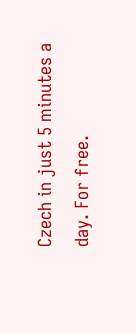Czech in just 5 minutes a day. For free.